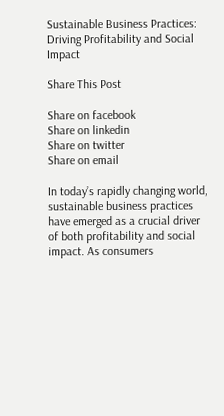Sustainable Business Practices: Driving Profitability and Social Impact

Share This Post

Share on facebook
Share on linkedin
Share on twitter
Share on email

In today’s rapidly changing world, sustainable business practices have emerged as a crucial driver of both profitability and social impact. As consumers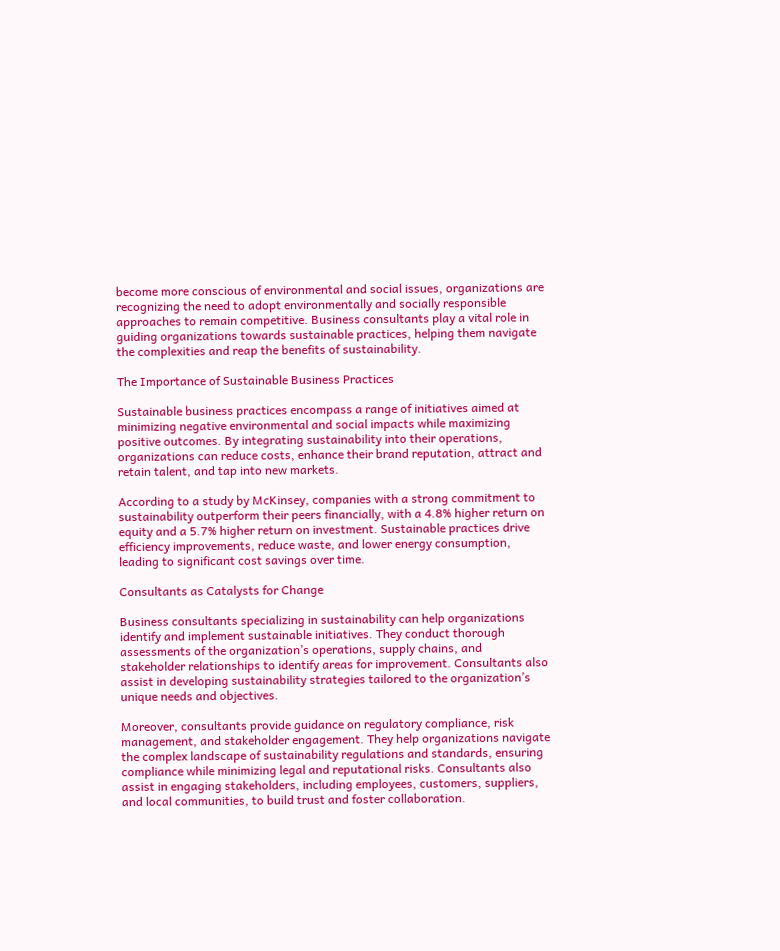become more conscious of environmental and social issues, organizations are recognizing the need to adopt environmentally and socially responsible approaches to remain competitive. Business consultants play a vital role in guiding organizations towards sustainable practices, helping them navigate the complexities and reap the benefits of sustainability.

The Importance of Sustainable Business Practices

Sustainable business practices encompass a range of initiatives aimed at minimizing negative environmental and social impacts while maximizing positive outcomes. By integrating sustainability into their operations, organizations can reduce costs, enhance their brand reputation, attract and retain talent, and tap into new markets.

According to a study by McKinsey, companies with a strong commitment to sustainability outperform their peers financially, with a 4.8% higher return on equity and a 5.7% higher return on investment. Sustainable practices drive efficiency improvements, reduce waste, and lower energy consumption, leading to significant cost savings over time.

Consultants as Catalysts for Change

Business consultants specializing in sustainability can help organizations identify and implement sustainable initiatives. They conduct thorough assessments of the organization’s operations, supply chains, and stakeholder relationships to identify areas for improvement. Consultants also assist in developing sustainability strategies tailored to the organization’s unique needs and objectives.

Moreover, consultants provide guidance on regulatory compliance, risk management, and stakeholder engagement. They help organizations navigate the complex landscape of sustainability regulations and standards, ensuring compliance while minimizing legal and reputational risks. Consultants also assist in engaging stakeholders, including employees, customers, suppliers, and local communities, to build trust and foster collaboration.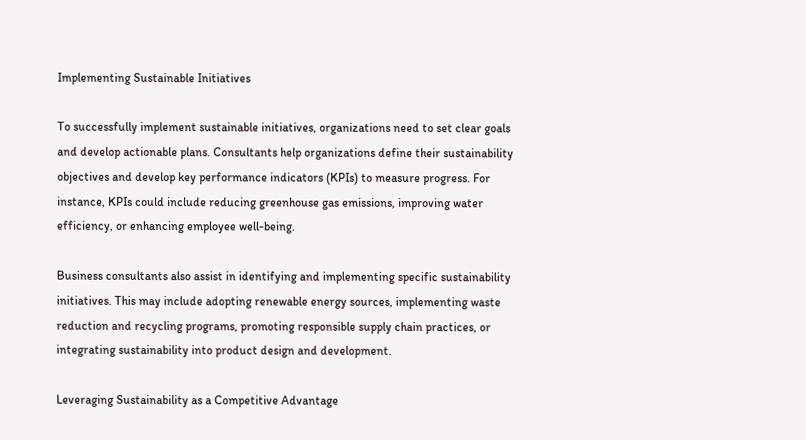Implementing Sustainable Initiatives

To successfully implement sustainable initiatives, organizations need to set clear goals and develop actionable plans. Consultants help organizations define their sustainability objectives and develop key performance indicators (KPIs) to measure progress. For instance, KPIs could include reducing greenhouse gas emissions, improving water efficiency, or enhancing employee well-being.

Business consultants also assist in identifying and implementing specific sustainability initiatives. This may include adopting renewable energy sources, implementing waste reduction and recycling programs, promoting responsible supply chain practices, or integrating sustainability into product design and development.

Leveraging Sustainability as a Competitive Advantage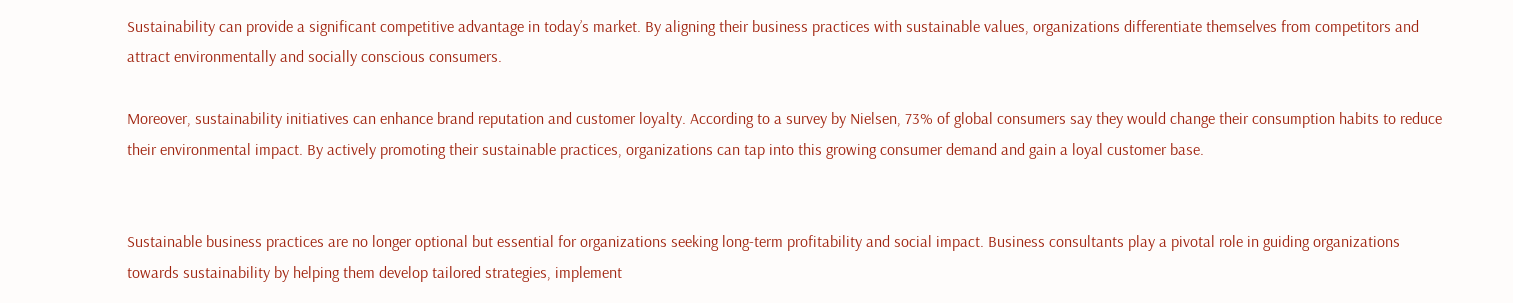Sustainability can provide a significant competitive advantage in today’s market. By aligning their business practices with sustainable values, organizations differentiate themselves from competitors and attract environmentally and socially conscious consumers.

Moreover, sustainability initiatives can enhance brand reputation and customer loyalty. According to a survey by Nielsen, 73% of global consumers say they would change their consumption habits to reduce their environmental impact. By actively promoting their sustainable practices, organizations can tap into this growing consumer demand and gain a loyal customer base.


Sustainable business practices are no longer optional but essential for organizations seeking long-term profitability and social impact. Business consultants play a pivotal role in guiding organizations towards sustainability by helping them develop tailored strategies, implement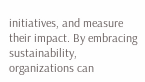initiatives, and measure their impact. By embracing sustainability, organizations can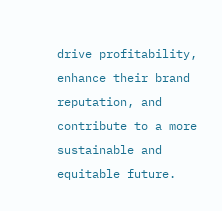drive profitability, enhance their brand reputation, and contribute to a more sustainable and equitable future.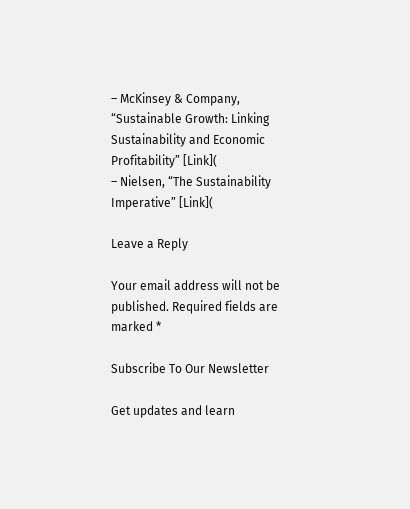– McKinsey & Company, “Sustainable Growth: Linking Sustainability and Economic Profitability” [Link](
– Nielsen, “The Sustainability Imperative” [Link](

Leave a Reply

Your email address will not be published. Required fields are marked *

Subscribe To Our Newsletter

Get updates and learn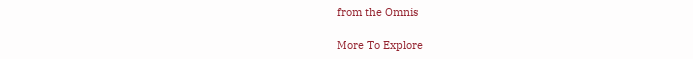from the Omnis

More To Explore